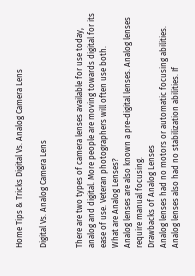Home Tips & Tricks Digital Vs. Analog Camera Lens

Digital Vs. Analog Camera Lens


There are two types of camera lenses available for use today, analog and digital. More people are moving towards digital for its ease of use. Veteran photographers will often use both.
What are Analog Lenses?
Analog lenses are also known a pre-digital lenses. Analog lenses require manual focusing.
Drawbacks of Analog Lenses
Analog lenses had no motors or automatic focusing abilities. Analog lenses also had no stabilization abilities. If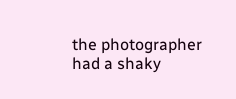the photographer had a shaky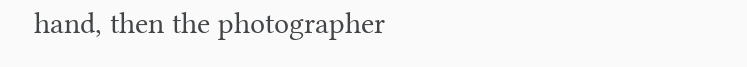hand, then the photographer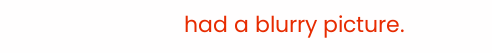had a blurry picture.